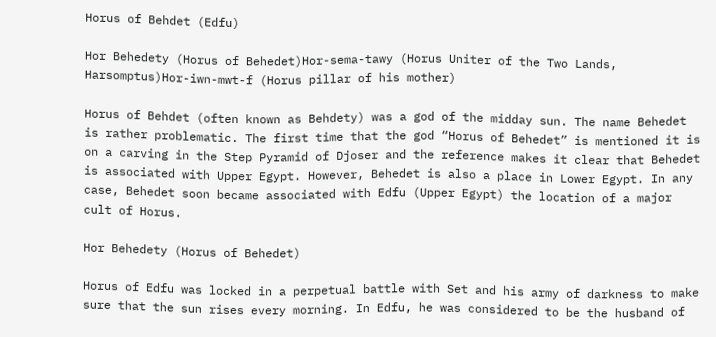Horus of Behdet (Edfu)

Hor Behedety (Horus of Behedet)Hor-sema-tawy (Horus Uniter of the Two Lands, Harsomptus)Hor-iwn-mwt-f (Horus pillar of his mother)

Horus of Behdet (often known as Behdety) was a god of the midday sun. The name Behedet is rather problematic. The first time that the god “Horus of Behedet” is mentioned it is on a carving in the Step Pyramid of Djoser and the reference makes it clear that Behedet is associated with Upper Egypt. However, Behedet is also a place in Lower Egypt. In any case, Behedet soon became associated with Edfu (Upper Egypt) the location of a major cult of Horus.

Hor Behedety (Horus of Behedet)

Horus of Edfu was locked in a perpetual battle with Set and his army of darkness to make sure that the sun rises every morning. In Edfu, he was considered to be the husband of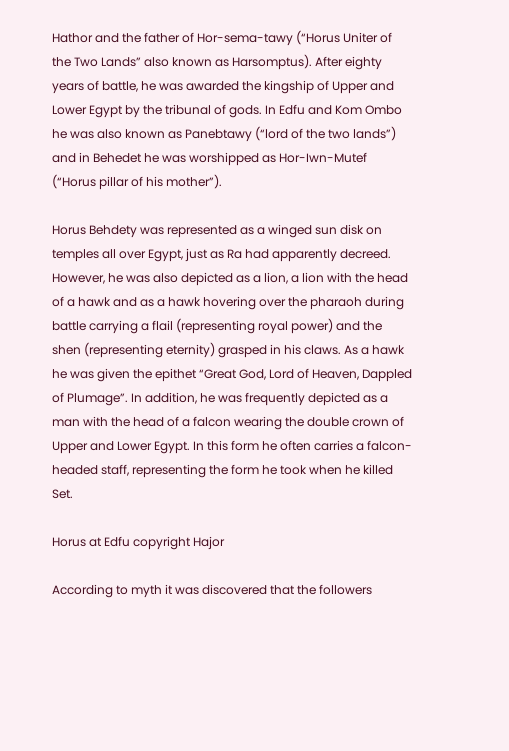Hathor and the father of Hor-sema-tawy (“Horus Uniter of the Two Lands” also known as Harsomptus). After eighty years of battle, he was awarded the kingship of Upper and Lower Egypt by the tribunal of gods. In Edfu and Kom Ombo he was also known as Panebtawy (“lord of the two lands”) and in Behedet he was worshipped as Hor-Iwn-Mutef (“Horus pillar of his mother”).

Horus Behdety was represented as a winged sun disk on temples all over Egypt, just as Ra had apparently decreed. However, he was also depicted as a lion, a lion with the head of a hawk and as a hawk hovering over the pharaoh during battle carrying a flail (representing royal power) and the shen (representing eternity) grasped in his claws. As a hawk he was given the epithet “Great God, Lord of Heaven, Dappled of Plumage”. In addition, he was frequently depicted as a man with the head of a falcon wearing the double crown of Upper and Lower Egypt. In this form he often carries a falcon-headed staff, representing the form he took when he killed Set.

Horus at Edfu copyright Hajor

According to myth it was discovered that the followers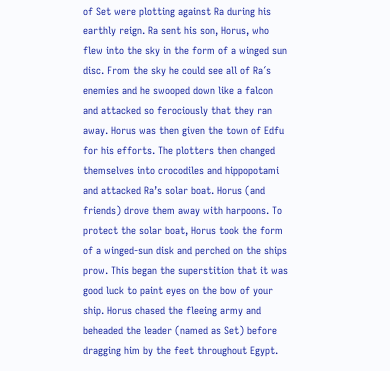of Set were plotting against Ra during his earthly reign. Ra sent his son, Horus, who flew into the sky in the form of a winged sun disc. From the sky he could see all of Ra´s enemies and he swooped down like a falcon and attacked so ferociously that they ran away. Horus was then given the town of Edfu for his efforts. The plotters then changed themselves into crocodiles and hippopotami and attacked Ra’s solar boat. Horus (and friends) drove them away with harpoons. To protect the solar boat, Horus took the form of a winged-sun disk and perched on the ships prow. This began the superstition that it was good luck to paint eyes on the bow of your ship. Horus chased the fleeing army and beheaded the leader (named as Set) before dragging him by the feet throughout Egypt.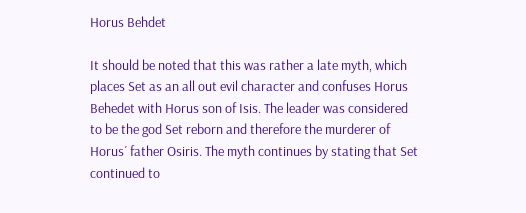Horus Behdet

It should be noted that this was rather a late myth, which places Set as an all out evil character and confuses Horus Behedet with Horus son of Isis. The leader was considered to be the god Set reborn and therefore the murderer of Horus´ father Osiris. The myth continues by stating that Set continued to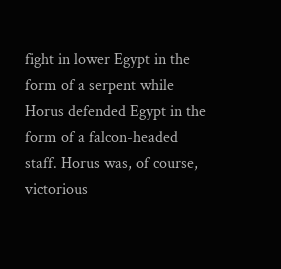fight in lower Egypt in the form of a serpent while Horus defended Egypt in the form of a falcon-headed staff. Horus was, of course, victorious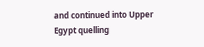and continued into Upper Egypt quelling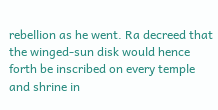rebellion as he went. Ra decreed that the winged-sun disk would hence forth be inscribed on every temple and shrine in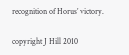recognition of Horus’ victory.

copyright J Hill 2010